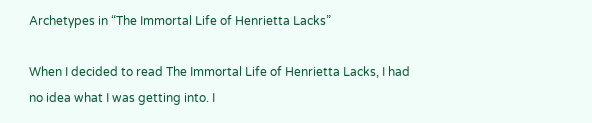Archetypes in “The Immortal Life of Henrietta Lacks”

When I decided to read The Immortal Life of Henrietta Lacks, I had no idea what I was getting into. I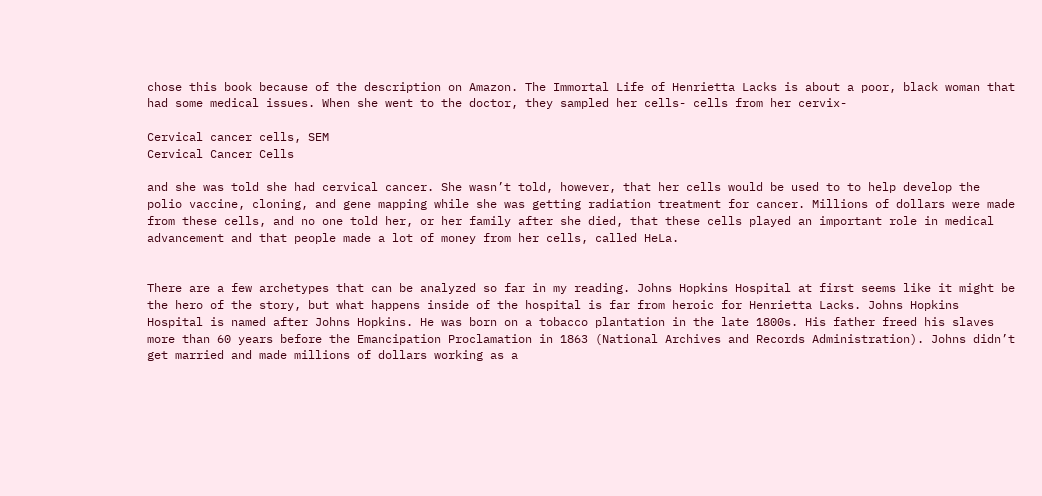chose this book because of the description on Amazon. The Immortal Life of Henrietta Lacks is about a poor, black woman that had some medical issues. When she went to the doctor, they sampled her cells- cells from her cervix-

Cervical cancer cells, SEM
Cervical Cancer Cells

and she was told she had cervical cancer. She wasn’t told, however, that her cells would be used to to help develop the polio vaccine, cloning, and gene mapping while she was getting radiation treatment for cancer. Millions of dollars were made from these cells, and no one told her, or her family after she died, that these cells played an important role in medical advancement and that people made a lot of money from her cells, called HeLa.


There are a few archetypes that can be analyzed so far in my reading. Johns Hopkins Hospital at first seems like it might be the hero of the story, but what happens inside of the hospital is far from heroic for Henrietta Lacks. Johns Hopkins Hospital is named after Johns Hopkins. He was born on a tobacco plantation in the late 1800s. His father freed his slaves more than 60 years before the Emancipation Proclamation in 1863 (National Archives and Records Administration). Johns didn’t get married and made millions of dollars working as a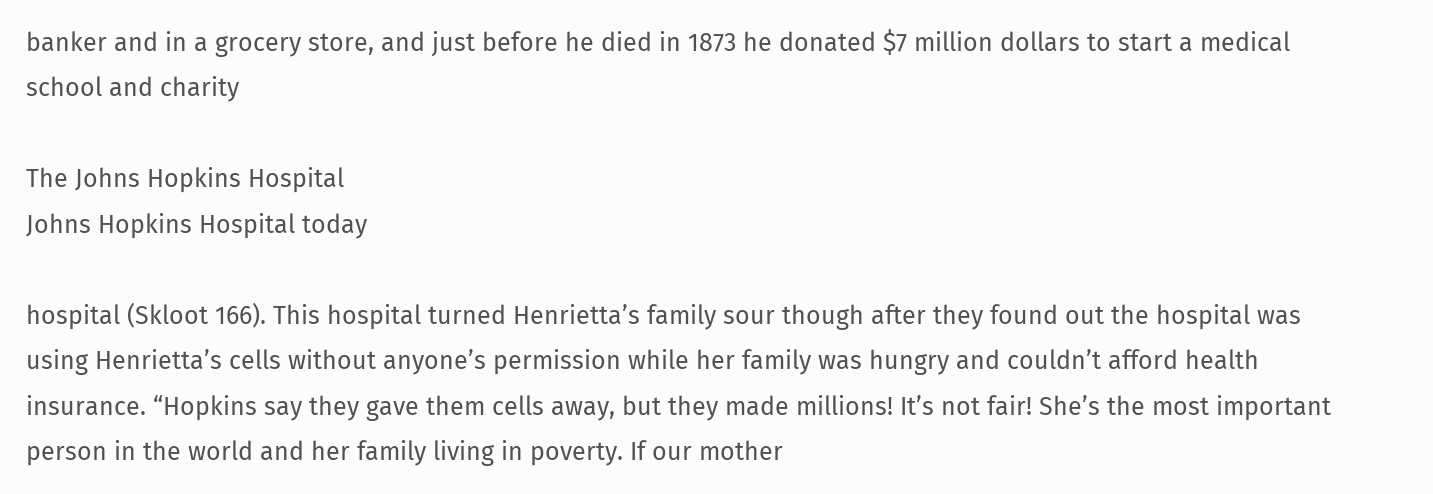banker and in a grocery store, and just before he died in 1873 he donated $7 million dollars to start a medical school and charity

The Johns Hopkins Hospital
Johns Hopkins Hospital today

hospital (Skloot 166). This hospital turned Henrietta’s family sour though after they found out the hospital was using Henrietta’s cells without anyone’s permission while her family was hungry and couldn’t afford health insurance. “Hopkins say they gave them cells away, but they made millions! It’s not fair! She’s the most important person in the world and her family living in poverty. If our mother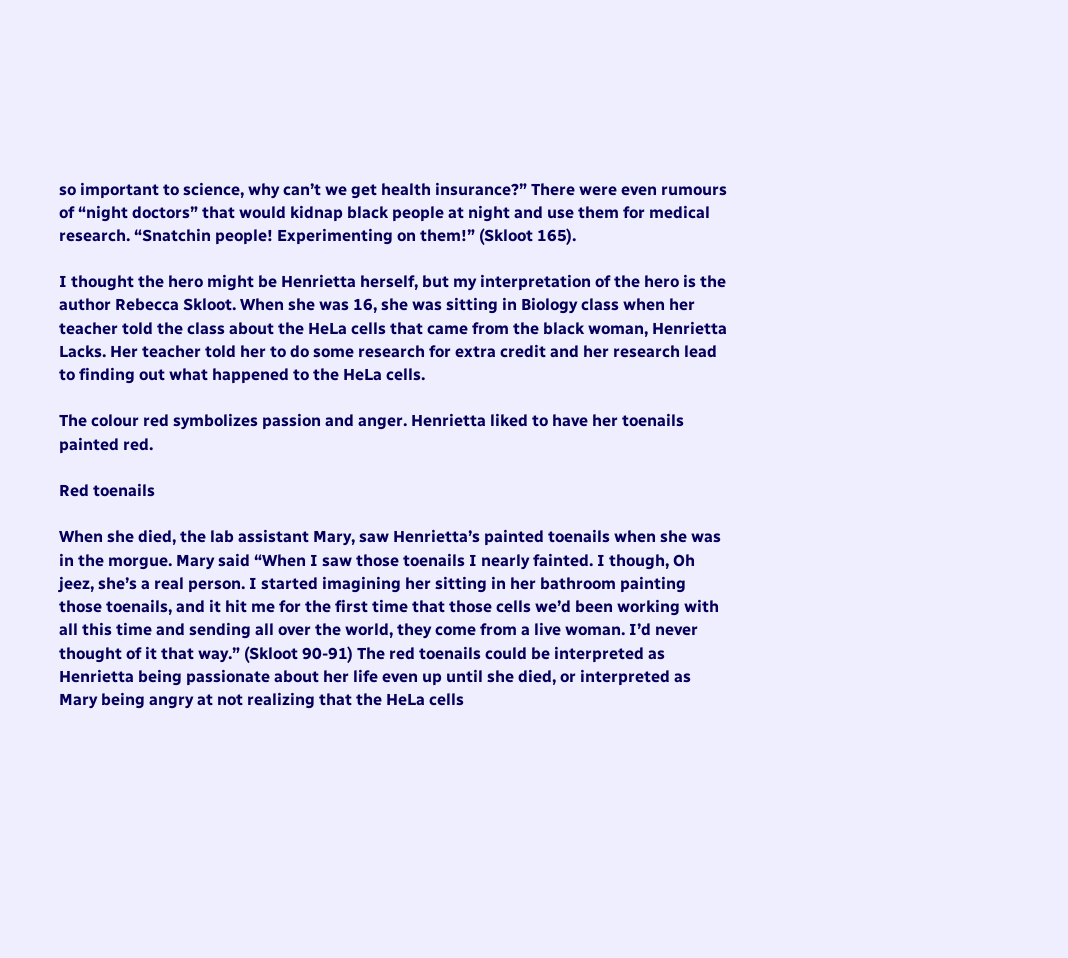so important to science, why can’t we get health insurance?” There were even rumours of “night doctors” that would kidnap black people at night and use them for medical research. “Snatchin people! Experimenting on them!” (Skloot 165).

I thought the hero might be Henrietta herself, but my interpretation of the hero is the author Rebecca Skloot. When she was 16, she was sitting in Biology class when her teacher told the class about the HeLa cells that came from the black woman, Henrietta Lacks. Her teacher told her to do some research for extra credit and her research lead to finding out what happened to the HeLa cells.

The colour red symbolizes passion and anger. Henrietta liked to have her toenails painted red.

Red toenails

When she died, the lab assistant Mary, saw Henrietta’s painted toenails when she was in the morgue. Mary said “When I saw those toenails I nearly fainted. I though, Oh jeez, she’s a real person. I started imagining her sitting in her bathroom painting those toenails, and it hit me for the first time that those cells we’d been working with all this time and sending all over the world, they come from a live woman. I’d never thought of it that way.” (Skloot 90-91) The red toenails could be interpreted as Henrietta being passionate about her life even up until she died, or interpreted as Mary being angry at not realizing that the HeLa cells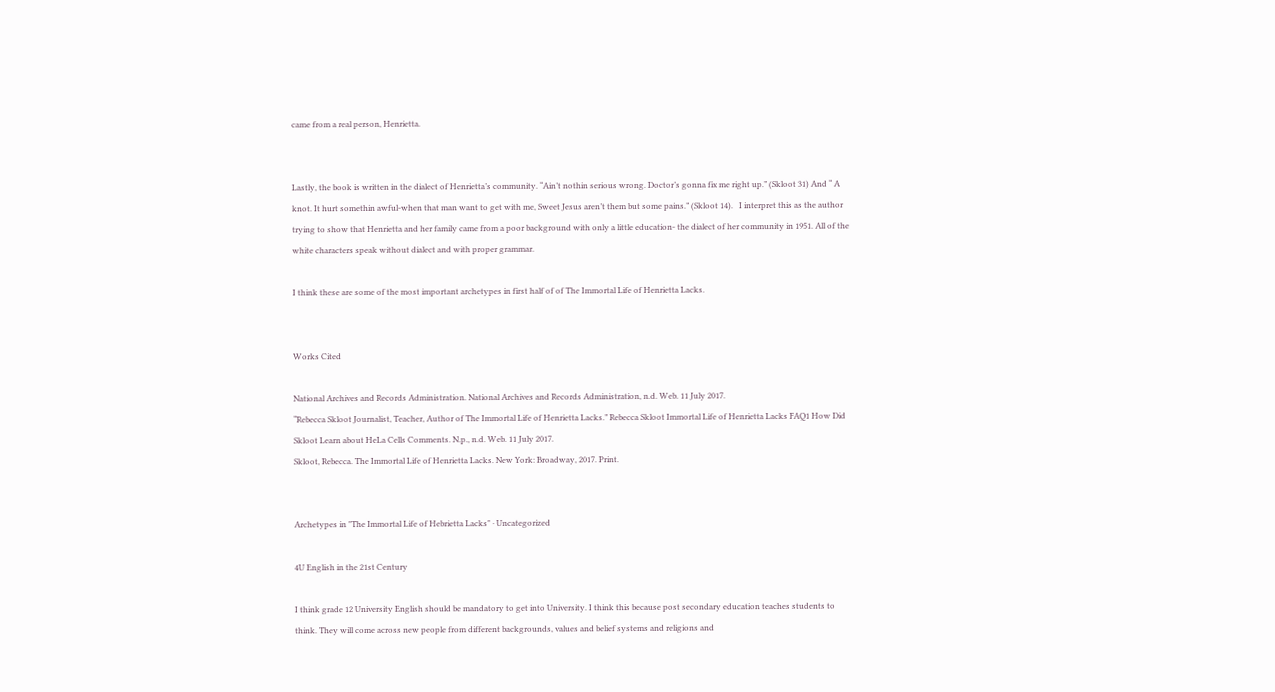came from a real person, Henrietta.


Lastly, the book is written in the dialect of Henrietta’s community. “Ain’t nothin serious wrong. Doctor’s gonna fix me right up.” (Skloot 31) And “ A knot. It hurt somethin awful-when that man want to get with me, Sweet Jesus aren’t them but some pains.” (Skloot 14).   I interpret this as the author trying to show that Henrietta and her family came from a poor background with only a little education- the dialect of her community in 1951. All of the white characters speak without dialect and with proper grammar.

I think these are some of the most important archetypes in first half of of The Immortal Life of Henrietta Lacks.


Works Cited

National Archives and Records Administration. National Archives and Records Administration, n.d. Web. 11 July 2017.
“Rebecca Skloot Journalist, Teacher, Author of The Immortal Life of Henrietta Lacks.” Rebecca Skloot Immortal Life of Henrietta Lacks FAQ1 How Did Skloot Learn about HeLa Cells Comments. N.p., n.d. Web. 11 July 2017.
Skloot, Rebecca. The Immortal Life of Henrietta Lacks. New York: Broadway, 2017. Print.


Archetypes in "The Immortal Life of Hebrietta Lacks" · Uncategorized

4U English in the 21st Century

I think grade 12 University English should be mandatory to get into University. I think this because post secondary education teaches students to think. They will come across new people from different backgrounds, values and belief systems and religions and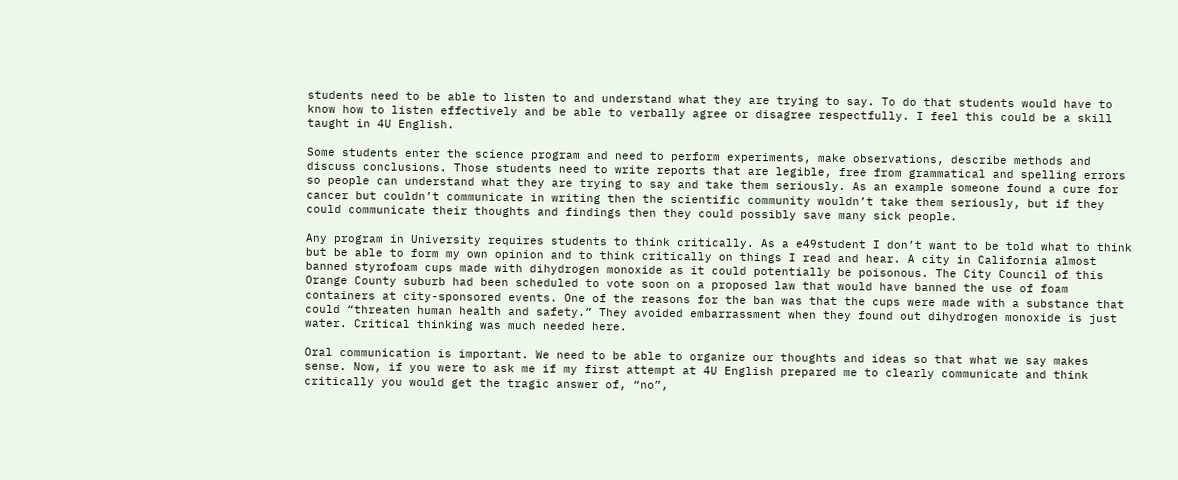students need to be able to listen to and understand what they are trying to say. To do that students would have to know how to listen effectively and be able to verbally agree or disagree respectfully. I feel this could be a skill taught in 4U English.

Some students enter the science program and need to perform experiments, make observations, describe methods and discuss conclusions. Those students need to write reports that are legible, free from grammatical and spelling errors so people can understand what they are trying to say and take them seriously. As an example someone found a cure for cancer but couldn’t communicate in writing then the scientific community wouldn’t take them seriously, but if they could communicate their thoughts and findings then they could possibly save many sick people.

Any program in University requires students to think critically. As a e49student I don’t want to be told what to think but be able to form my own opinion and to think critically on things I read and hear. A city in California almost banned styrofoam cups made with dihydrogen monoxide as it could potentially be poisonous. The City Council of this Orange County suburb had been scheduled to vote soon on a proposed law that would have banned the use of foam containers at city-sponsored events. One of the reasons for the ban was that the cups were made with a substance that could “threaten human health and safety.” They avoided embarrassment when they found out dihydrogen monoxide is just water. Critical thinking was much needed here.

Oral communication is important. We need to be able to organize our thoughts and ideas so that what we say makes sense. Now, if you were to ask me if my first attempt at 4U English prepared me to clearly communicate and think critically you would get the tragic answer of, “no”,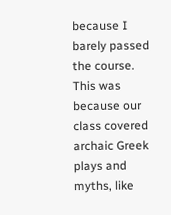because I barely passed the course. This was because our class covered archaic Greek plays and myths, like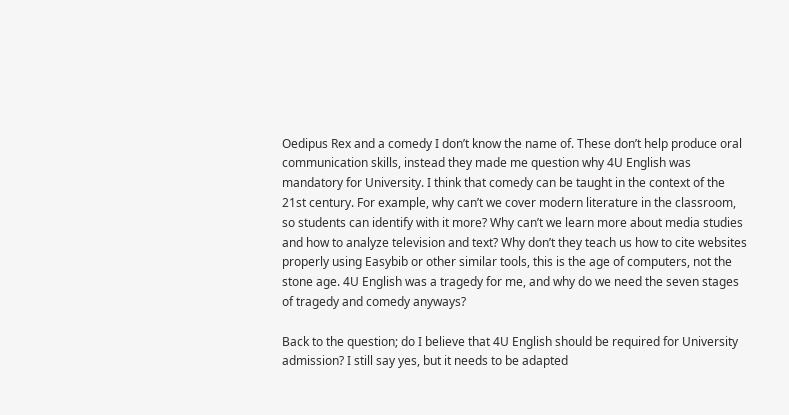Oedipus Rex and a comedy I don’t know the name of. These don’t help produce oral communication skills, instead they made me question why 4U English was mandatory for University. I think that comedy can be taught in the context of the 21st century. For example, why can’t we cover modern literature in the classroom, so students can identify with it more? Why can’t we learn more about media studies and how to analyze television and text? Why don’t they teach us how to cite websites properly using Easybib or other similar tools, this is the age of computers, not the stone age. 4U English was a tragedy for me, and why do we need the seven stages of tragedy and comedy anyways?

Back to the question; do I believe that 4U English should be required for University admission? I still say yes, but it needs to be adapted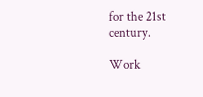for the 21st century.

Work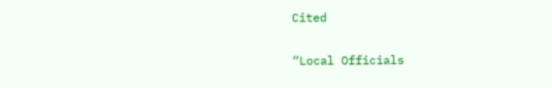Cited

“Local Officials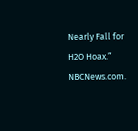Nearly Fall for H2O Hoax.” NBCNews.com.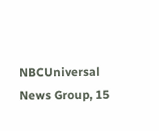NBCUniversal News Group, 15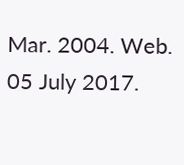Mar. 2004. Web. 05 July 2017.